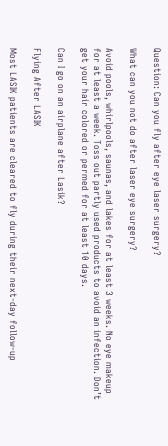Question: Can you fly after eye laser surgery?

What can you not do after laser eye surgery?

Avoid pools, whirlpools, saunas, and lakes for at least 3 weeks. No eye makeup for at least a week. Toss out partly used products to avoid an infection. Don’t get your hair colored or permed for at least 10 days.

Can I go on an airplane after Lasik?

Flying After LASIK

Most LASIK patients are cleared to fly during their next-day follow-up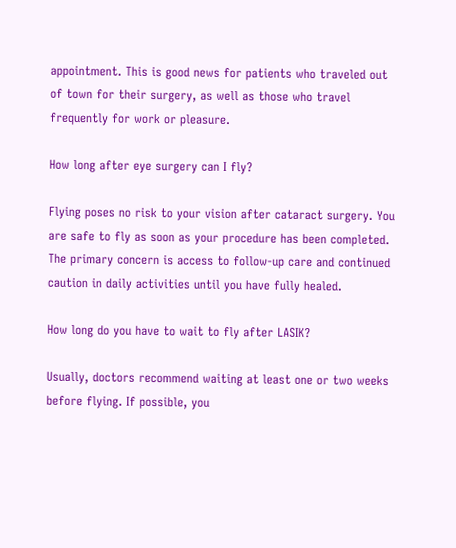appointment. This is good news for patients who traveled out of town for their surgery, as well as those who travel frequently for work or pleasure.

How long after eye surgery can I fly?

Flying poses no risk to your vision after cataract surgery. You are safe to fly as soon as your procedure has been completed. The primary concern is access to follow-up care and continued caution in daily activities until you have fully healed.

How long do you have to wait to fly after LASIK?

Usually, doctors recommend waiting at least one or two weeks before flying. If possible, you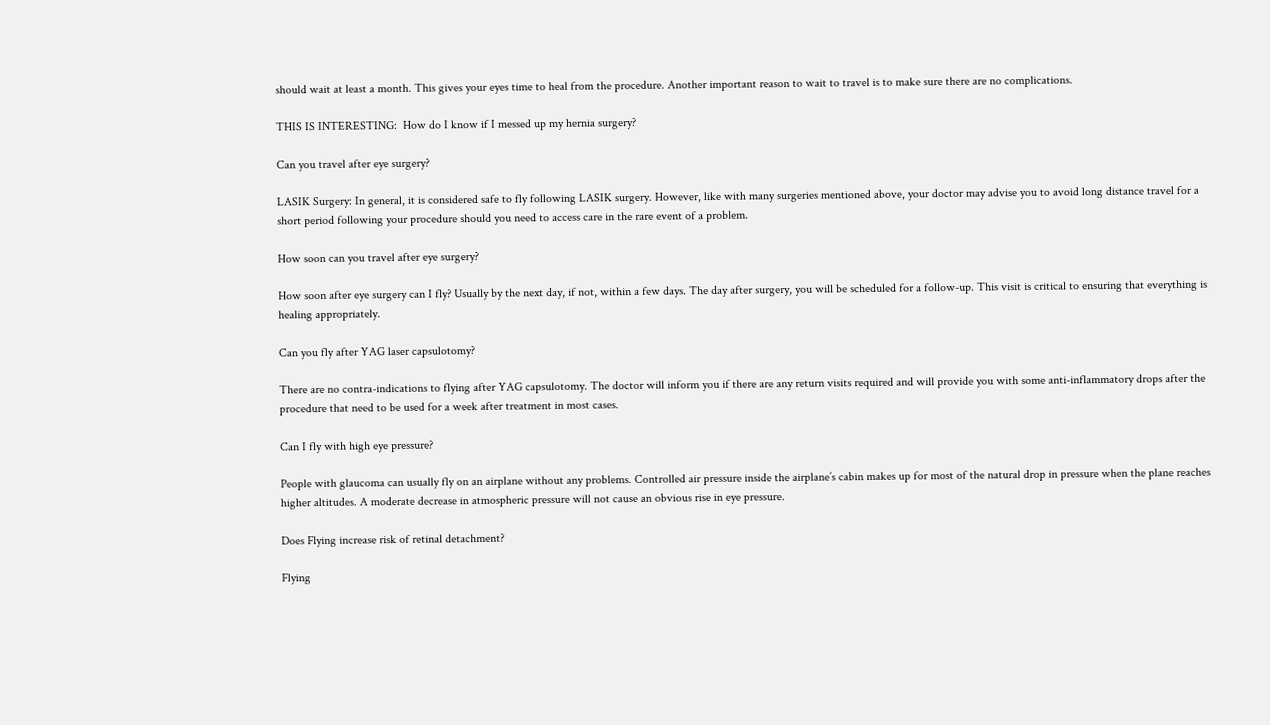should wait at least a month. This gives your eyes time to heal from the procedure. Another important reason to wait to travel is to make sure there are no complications.

THIS IS INTERESTING:  How do I know if I messed up my hernia surgery?

Can you travel after eye surgery?

LASIK Surgery: In general, it is considered safe to fly following LASIK surgery. However, like with many surgeries mentioned above, your doctor may advise you to avoid long distance travel for a short period following your procedure should you need to access care in the rare event of a problem.

How soon can you travel after eye surgery?

How soon after eye surgery can I fly? Usually by the next day, if not, within a few days. The day after surgery, you will be scheduled for a follow-up. This visit is critical to ensuring that everything is healing appropriately.

Can you fly after YAG laser capsulotomy?

There are no contra-indications to flying after YAG capsulotomy. The doctor will inform you if there are any return visits required and will provide you with some anti-inflammatory drops after the procedure that need to be used for a week after treatment in most cases.

Can I fly with high eye pressure?

People with glaucoma can usually fly on an airplane without any problems. Controlled air pressure inside the airplane’s cabin makes up for most of the natural drop in pressure when the plane reaches higher altitudes. A moderate decrease in atmospheric pressure will not cause an obvious rise in eye pressure.

Does Flying increase risk of retinal detachment?

Flying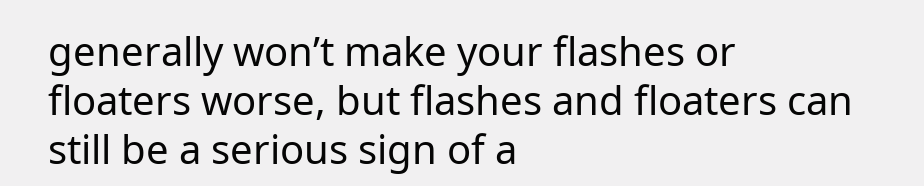generally won’t make your flashes or floaters worse, but flashes and floaters can still be a serious sign of a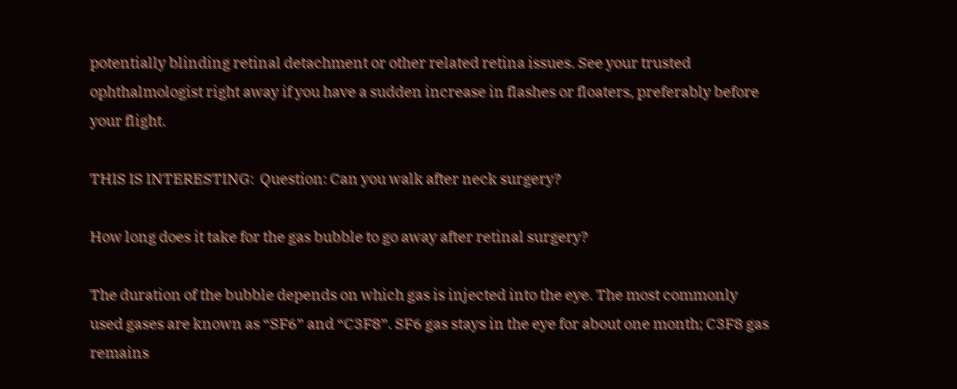potentially blinding retinal detachment or other related retina issues. See your trusted ophthalmologist right away if you have a sudden increase in flashes or floaters, preferably before your flight.

THIS IS INTERESTING:  Question: Can you walk after neck surgery?

How long does it take for the gas bubble to go away after retinal surgery?

The duration of the bubble depends on which gas is injected into the eye. The most commonly used gases are known as “SF6” and “C3F8”. SF6 gas stays in the eye for about one month; C3F8 gas remains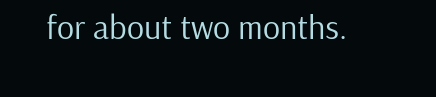for about two months.